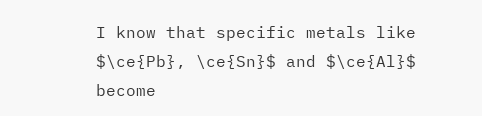I know that specific metals like $\ce{Pb}, \ce{Sn}$ and $\ce{Al}$ become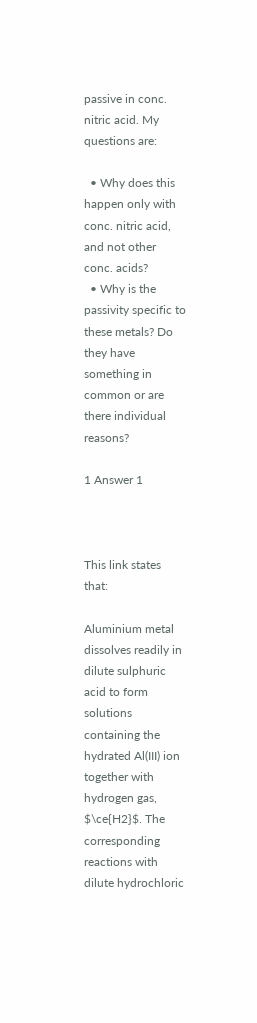passive in conc. nitric acid. My questions are:

  • Why does this happen only with conc. nitric acid, and not other conc. acids?
  • Why is the passivity specific to these metals? Do they have something in common or are there individual reasons?

1 Answer 1



This link states that:

Aluminium metal dissolves readily in dilute sulphuric acid to form solutions containing the hydrated Al(III) ion together with hydrogen gas, $\ce{H2}$. The corresponding reactions with dilute hydrochloric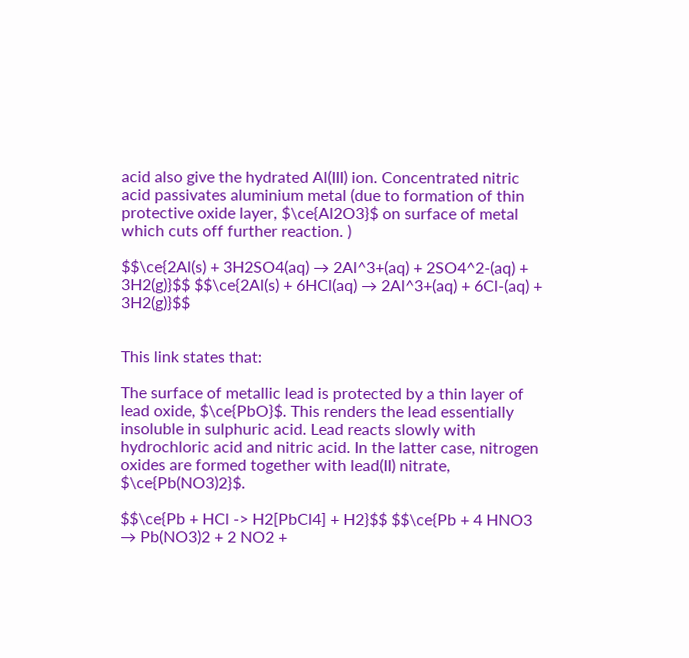acid also give the hydrated Al(III) ion. Concentrated nitric acid passivates aluminium metal (due to formation of thin protective oxide layer, $\ce{Al2O3}$ on surface of metal which cuts off further reaction. )

$$\ce{2Al(s) + 3H2SO4(aq) → 2Al^3+(aq) + 2SO4^2-(aq) + 3H2(g)}$$ $$\ce{2Al(s) + 6HCl(aq) → 2Al^3+(aq) + 6Cl-(aq) + 3H2(g)}$$


This link states that:

The surface of metallic lead is protected by a thin layer of lead oxide, $\ce{PbO}$. This renders the lead essentially insoluble in sulphuric acid. Lead reacts slowly with hydrochloric acid and nitric acid. In the latter case, nitrogen oxides are formed together with lead(II) nitrate, $\ce{Pb(NO3)2}$.

$$\ce{Pb + HCl -> H2[PbCl4] + H2}$$ $$\ce{Pb + 4 HNO3 → Pb(NO3)2 + 2 NO2 +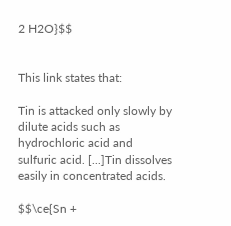2 H2O}$$


This link states that:

Tin is attacked only slowly by dilute acids such as hydrochloric acid and sulfuric acid. [...]Tin dissolves easily in concentrated acids.

$$\ce{Sn +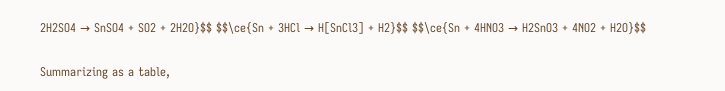2H2SO4 → SnSO4 + SO2 + 2H2O}$$ $$\ce{Sn + 3HCl → H[SnCl3] + H2}$$ $$\ce{Sn + 4HNO3 → H2SnO3 + 4NO2 + H2O}$$

Summarizing as a table,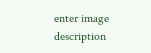enter image description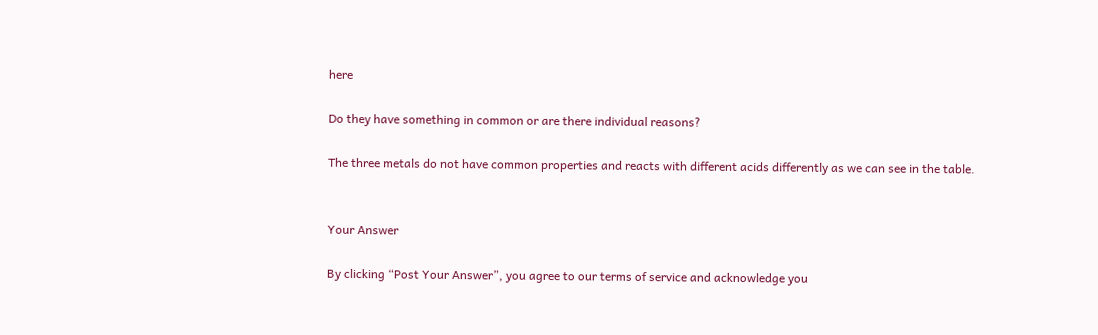here

Do they have something in common or are there individual reasons?

The three metals do not have common properties and reacts with different acids differently as we can see in the table.


Your Answer

By clicking “Post Your Answer”, you agree to our terms of service and acknowledge you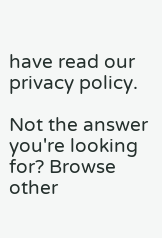have read our privacy policy.

Not the answer you're looking for? Browse other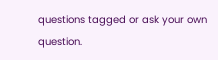questions tagged or ask your own question.